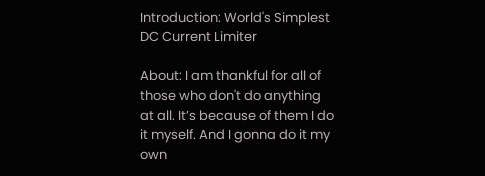Introduction: World's Simplest DC Current Limiter

About: I am thankful for all of those who don't do anything at all. It’s because of them I do it myself. And I gonna do it my own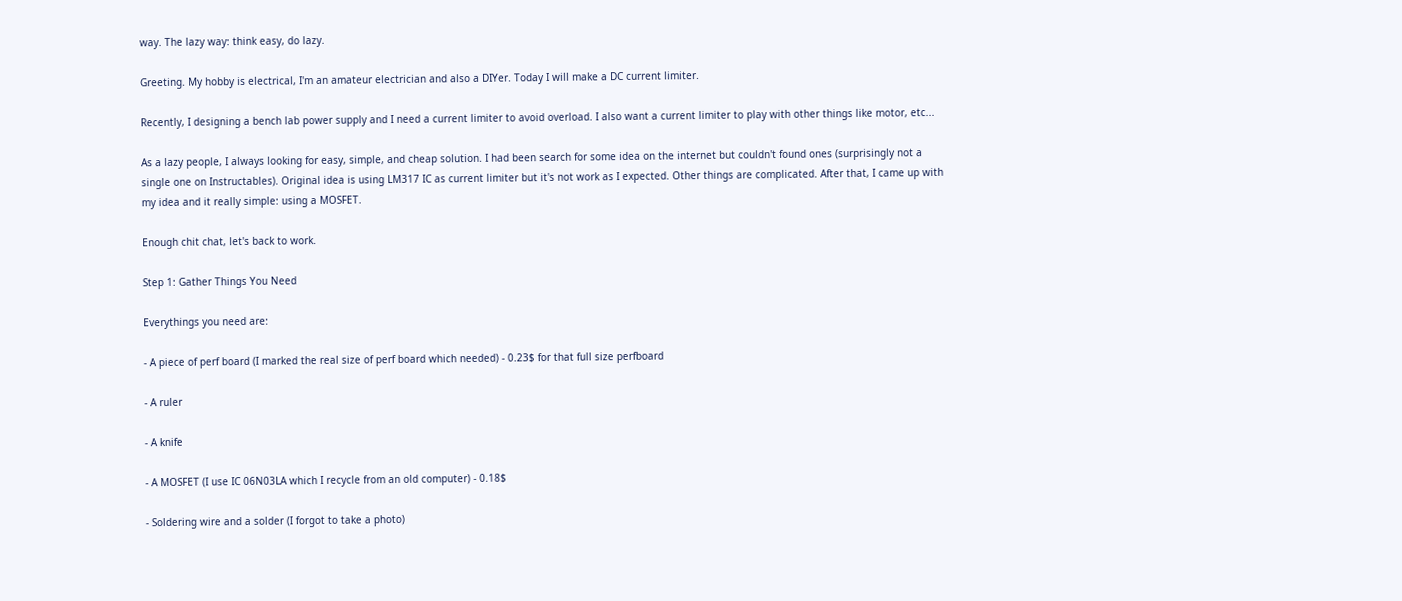way. The lazy way: think easy, do lazy.

Greeting. My hobby is electrical, I'm an amateur electrician and also a DIYer. Today I will make a DC current limiter.

Recently, I designing a bench lab power supply and I need a current limiter to avoid overload. I also want a current limiter to play with other things like motor, etc...

As a lazy people, I always looking for easy, simple, and cheap solution. I had been search for some idea on the internet but couldn't found ones (surprisingly not a single one on Instructables). Original idea is using LM317 IC as current limiter but it's not work as I expected. Other things are complicated. After that, I came up with my idea and it really simple: using a MOSFET.

Enough chit chat, let's back to work.

Step 1: Gather Things You Need

Everythings you need are:

- A piece of perf board (I marked the real size of perf board which needed) - 0.23$ for that full size perfboard

- A ruler

- A knife

- A MOSFET (I use IC 06N03LA which I recycle from an old computer) - 0.18$

- Soldering wire and a solder (I forgot to take a photo)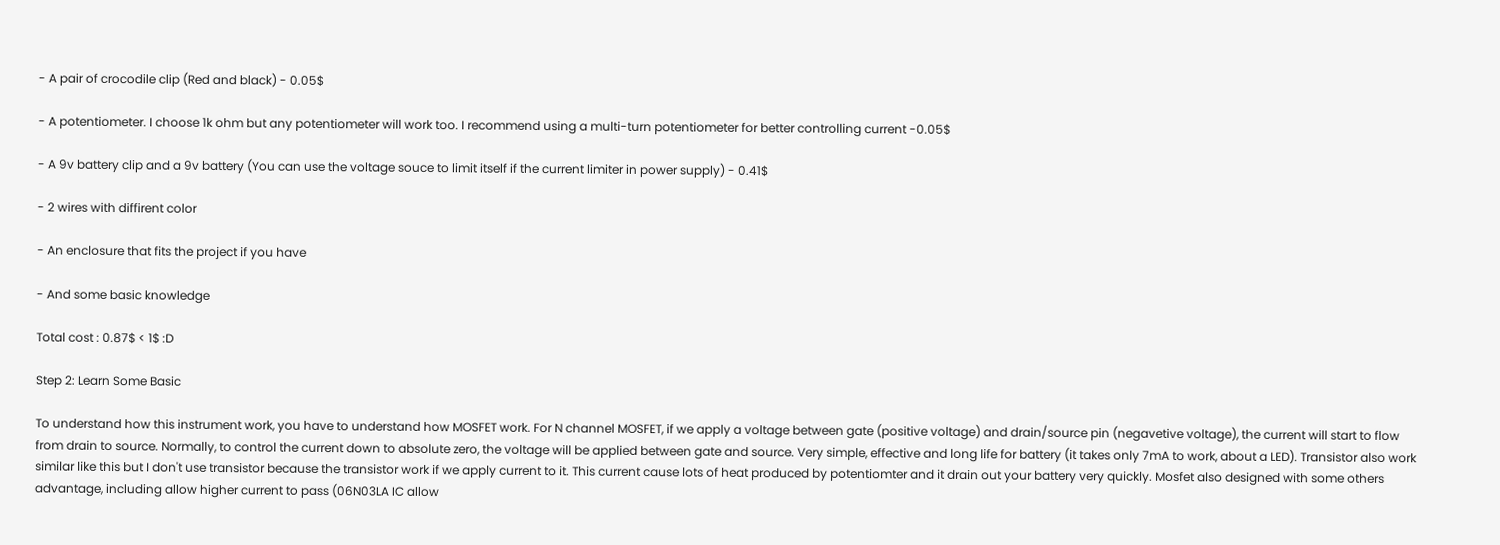- A pair of crocodile clip (Red and black) - 0.05$

- A potentiometer. I choose 1k ohm but any potentiometer will work too. I recommend using a multi-turn potentiometer for better controlling current -0.05$

- A 9v battery clip and a 9v battery (You can use the voltage souce to limit itself if the current limiter in power supply) - 0.41$

- 2 wires with diffirent color

- An enclosure that fits the project if you have

- And some basic knowledge

Total cost : 0.87$ < 1$ :D

Step 2: Learn Some Basic

To understand how this instrument work, you have to understand how MOSFET work. For N channel MOSFET, if we apply a voltage between gate (positive voltage) and drain/source pin (negavetive voltage), the current will start to flow from drain to source. Normally, to control the current down to absolute zero, the voltage will be applied between gate and source. Very simple, effective and long life for battery (it takes only 7mA to work, about a LED). Transistor also work similar like this but I don't use transistor because the transistor work if we apply current to it. This current cause lots of heat produced by potentiomter and it drain out your battery very quickly. Mosfet also designed with some others advantage, including allow higher current to pass (06N03LA IC allow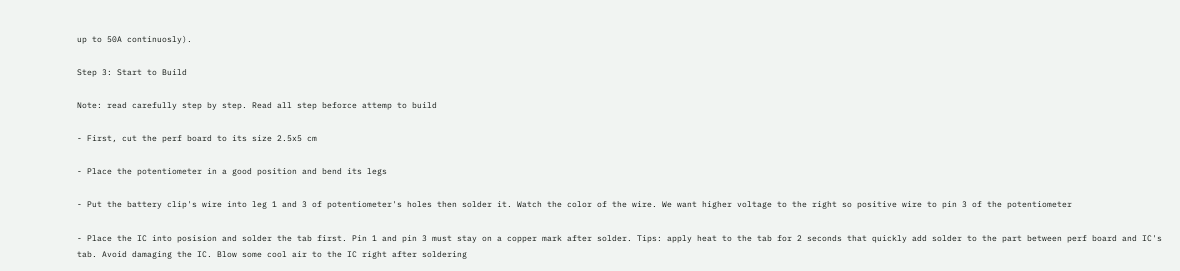up to 50A continuosly).

Step 3: Start to Build

Note: read carefully step by step. Read all step beforce attemp to build

- First, cut the perf board to its size 2.5x5 cm

- Place the potentiometer in a good position and bend its legs

- Put the battery clip's wire into leg 1 and 3 of potentiometer's holes then solder it. Watch the color of the wire. We want higher voltage to the right so positive wire to pin 3 of the potentiometer

- Place the IC into posision and solder the tab first. Pin 1 and pin 3 must stay on a copper mark after solder. Tips: apply heat to the tab for 2 seconds that quickly add solder to the part between perf board and IC's tab. Avoid damaging the IC. Blow some cool air to the IC right after soldering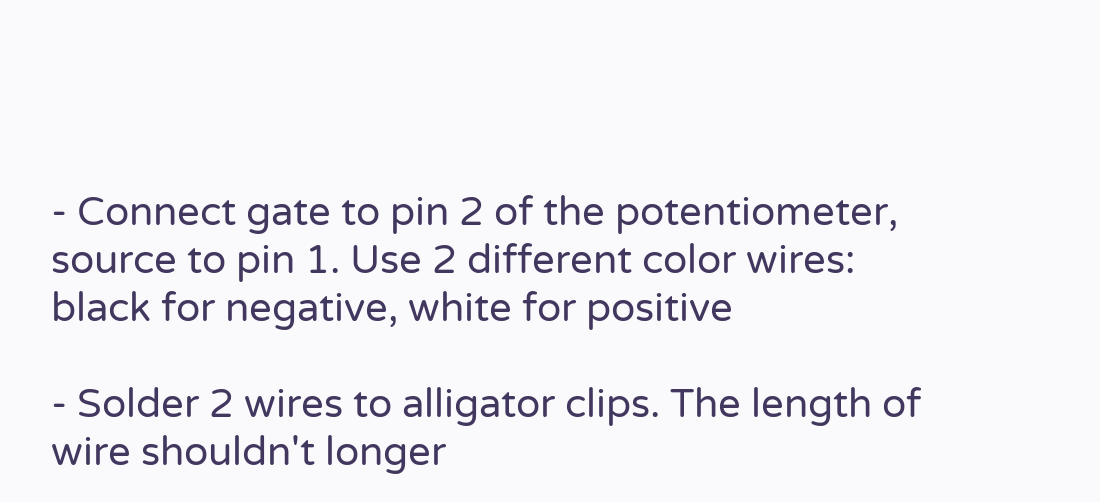- Connect gate to pin 2 of the potentiometer, source to pin 1. Use 2 different color wires: black for negative, white for positive

- Solder 2 wires to alligator clips. The length of wire shouldn't longer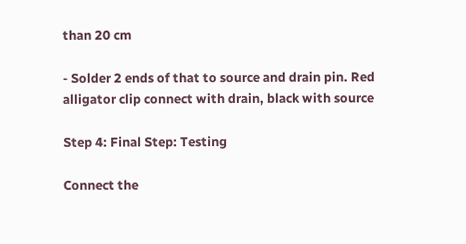than 20 cm

- Solder 2 ends of that to source and drain pin. Red alligator clip connect with drain, black with source

Step 4: Final Step: Testing

Connect the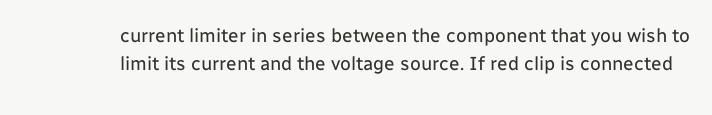current limiter in series between the component that you wish to limit its current and the voltage source. If red clip is connected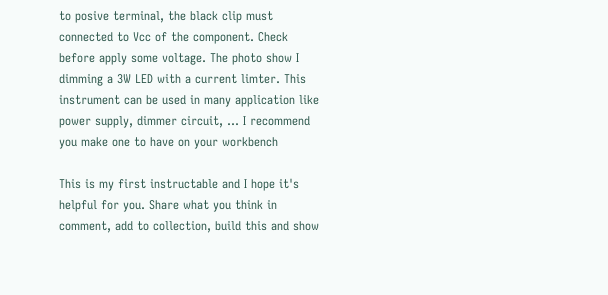to posive terminal, the black clip must connected to Vcc of the component. Check before apply some voltage. The photo show I dimming a 3W LED with a current limter. This instrument can be used in many application like power supply, dimmer circuit, ... I recommend you make one to have on your workbench

This is my first instructable and I hope it's helpful for you. Share what you think in comment, add to collection, build this and show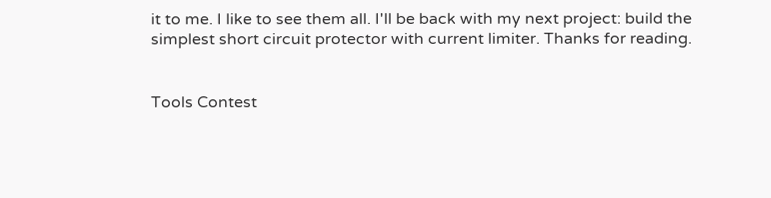it to me. I like to see them all. I'll be back with my next project: build the simplest short circuit protector with current limiter. Thanks for reading.


Tools Contest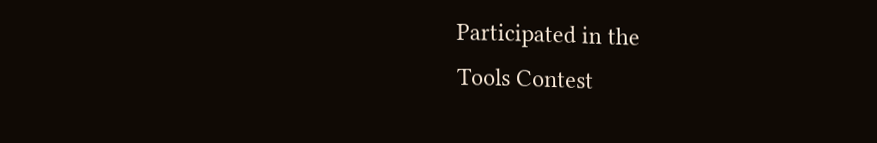Participated in the
Tools Contest